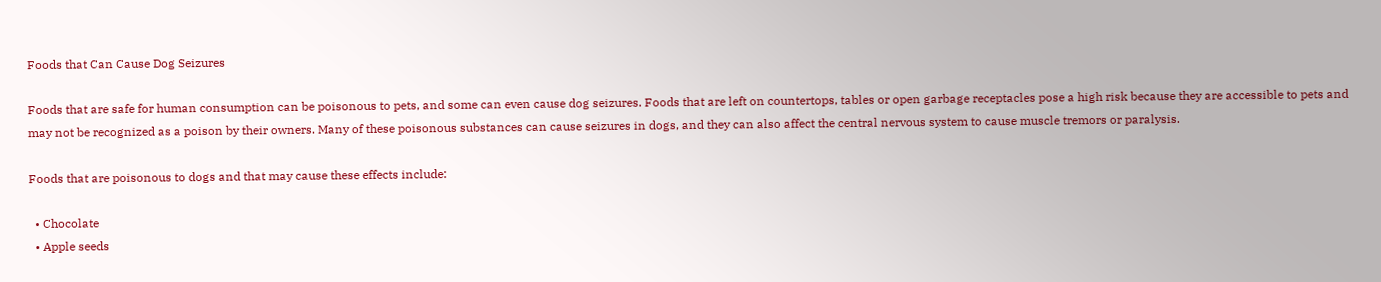Foods that Can Cause Dog Seizures

Foods that are safe for human consumption can be poisonous to pets, and some can even cause dog seizures. Foods that are left on countertops, tables or open garbage receptacles pose a high risk because they are accessible to pets and may not be recognized as a poison by their owners. Many of these poisonous substances can cause seizures in dogs, and they can also affect the central nervous system to cause muscle tremors or paralysis.

Foods that are poisonous to dogs and that may cause these effects include:

  • Chocolate
  • Apple seeds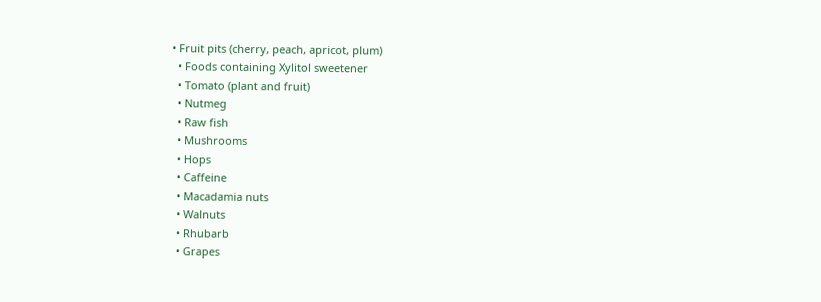• Fruit pits (cherry, peach, apricot, plum)
  • Foods containing Xylitol sweetener
  • Tomato (plant and fruit)
  • Nutmeg
  • Raw fish
  • Mushrooms
  • Hops
  • Caffeine
  • Macadamia nuts
  • Walnuts
  • Rhubarb
  • Grapes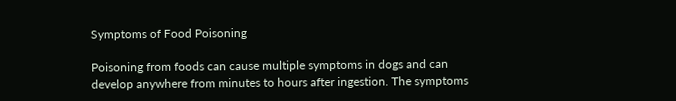Symptoms of Food Poisoning

Poisoning from foods can cause multiple symptoms in dogs and can develop anywhere from minutes to hours after ingestion. The symptoms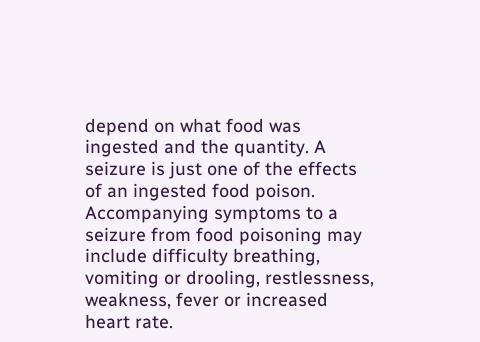depend on what food was ingested and the quantity. A seizure is just one of the effects of an ingested food poison. Accompanying symptoms to a seizure from food poisoning may include difficulty breathing, vomiting or drooling, restlessness, weakness, fever or increased heart rate.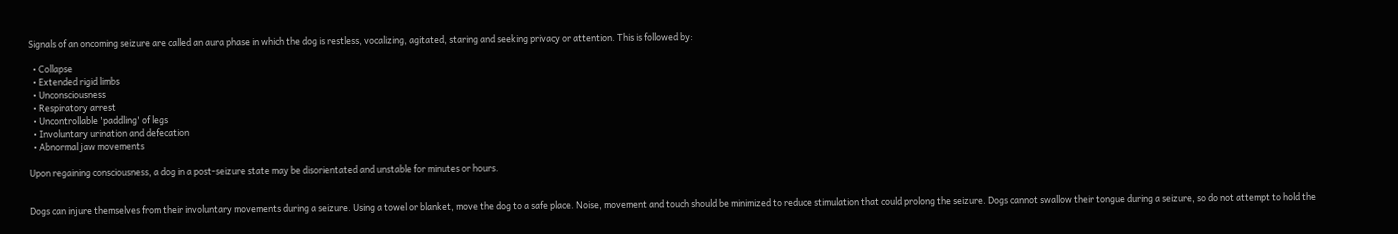Signals of an oncoming seizure are called an aura phase in which the dog is restless, vocalizing, agitated, staring and seeking privacy or attention. This is followed by:

  • Collapse
  • Extended rigid limbs
  • Unconsciousness
  • Respiratory arrest
  • Uncontrollable 'paddling' of legs
  • Involuntary urination and defecation
  • Abnormal jaw movements

Upon regaining consciousness, a dog in a post-seizure state may be disorientated and unstable for minutes or hours.


Dogs can injure themselves from their involuntary movements during a seizure. Using a towel or blanket, move the dog to a safe place. Noise, movement and touch should be minimized to reduce stimulation that could prolong the seizure. Dogs cannot swallow their tongue during a seizure, so do not attempt to hold the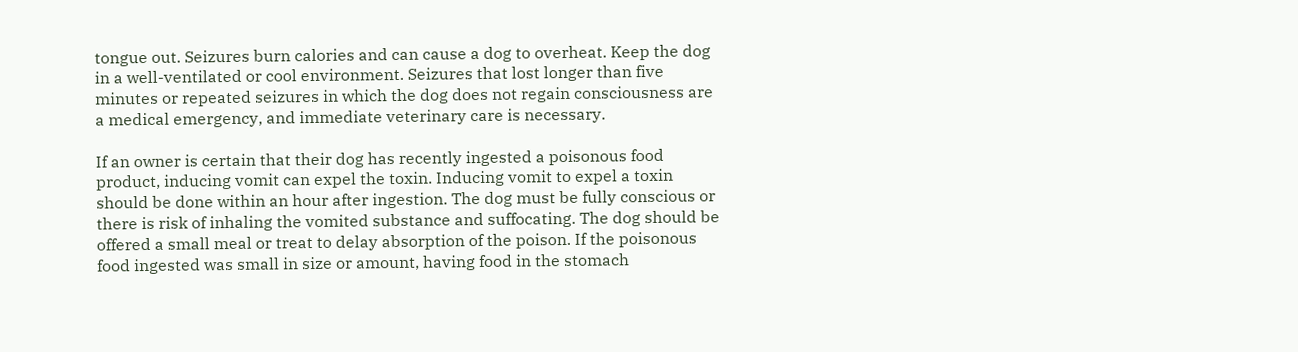tongue out. Seizures burn calories and can cause a dog to overheat. Keep the dog in a well-ventilated or cool environment. Seizures that lost longer than five minutes or repeated seizures in which the dog does not regain consciousness are a medical emergency, and immediate veterinary care is necessary.

If an owner is certain that their dog has recently ingested a poisonous food product, inducing vomit can expel the toxin. Inducing vomit to expel a toxin should be done within an hour after ingestion. The dog must be fully conscious or there is risk of inhaling the vomited substance and suffocating. The dog should be offered a small meal or treat to delay absorption of the poison. If the poisonous food ingested was small in size or amount, having food in the stomach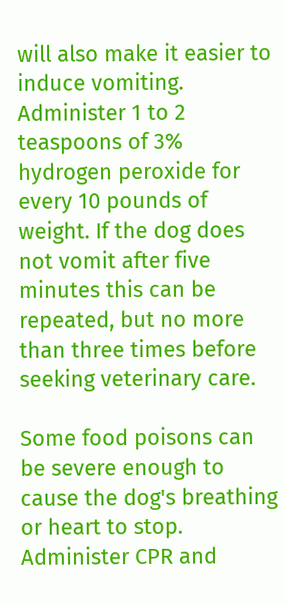will also make it easier to induce vomiting. Administer 1 to 2 teaspoons of 3% hydrogen peroxide for every 10 pounds of weight. If the dog does not vomit after five minutes this can be repeated, but no more than three times before seeking veterinary care.

Some food poisons can be severe enough to cause the dog's breathing or heart to stop. Administer CPR and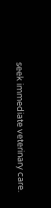seek immediate veterinary care.